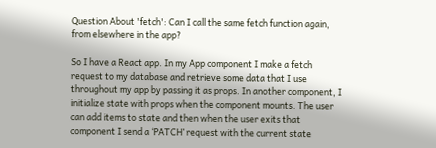Question About 'fetch': Can I call the same fetch function again, from elsewhere in the app?

So I have a React app. In my App component I make a fetch request to my database and retrieve some data that I use throughout my app by passing it as props. In another component, I initialize state with props when the component mounts. The user can add items to state and then when the user exits that component I send a ‘PATCH’ request with the current state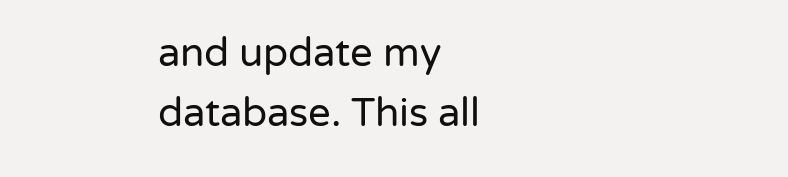and update my database. This all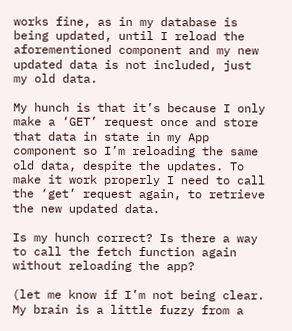works fine, as in my database is being updated, until I reload the aforementioned component and my new updated data is not included, just my old data.

My hunch is that it’s because I only make a ‘GET’ request once and store that data in state in my App component so I’m reloading the same old data, despite the updates. To make it work properly I need to call the ‘get’ request again, to retrieve the new updated data.

Is my hunch correct? Is there a way to call the fetch function again without reloading the app?

(let me know if I’m not being clear. My brain is a little fuzzy from a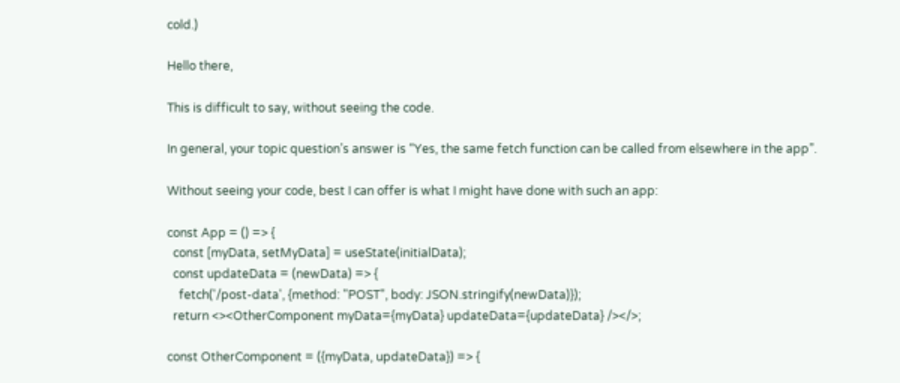cold.)

Hello there,

This is difficult to say, without seeing the code.

In general, your topic question’s answer is “Yes, the same fetch function can be called from elsewhere in the app”.

Without seeing your code, best I can offer is what I might have done with such an app:

const App = () => {
  const [myData, setMyData] = useState(initialData);
  const updateData = (newData) => {
    fetch('/post-data', {method: "POST", body: JSON.stringify(newData)});
  return <><OtherComponent myData={myData} updateData={updateData} /></>;

const OtherComponent = ({myData, updateData}) => {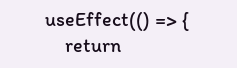useEffect(() => {
    return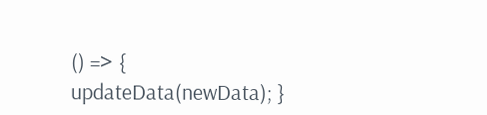() => { updateData(newData); }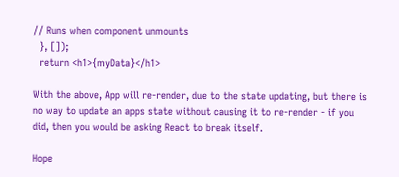// Runs when component unmounts
  }, []);
  return <h1>{myData}</h1>

With the above, App will re-render, due to the state updating, but there is no way to update an apps state without causing it to re-render - if you did, then you would be asking React to break itself.

Hope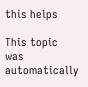this helps

This topic was automatically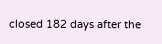closed 182 days after the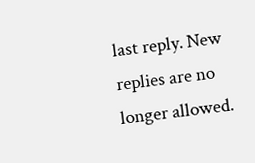last reply. New replies are no longer allowed.